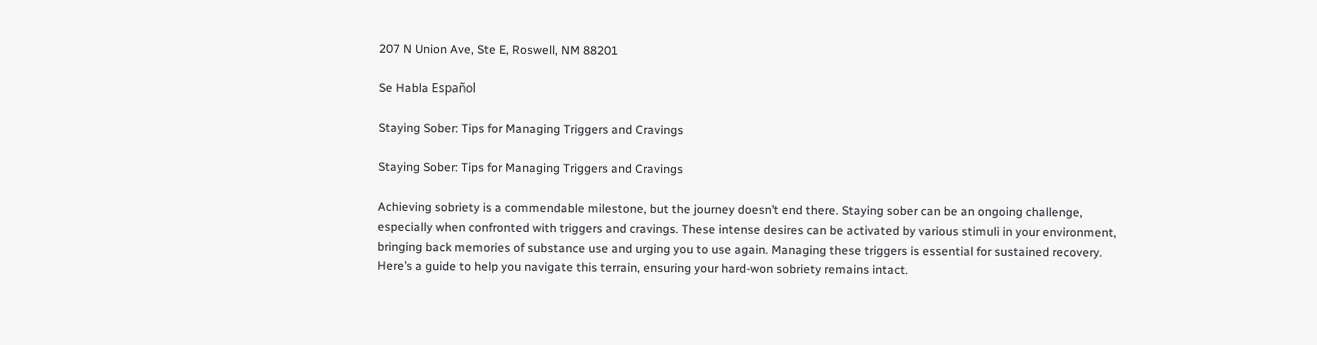207 N Union Ave, Ste E, Roswell, NM 88201

Se Habla Español

Staying Sober: Tips for Managing Triggers and Cravings

Staying Sober: Tips for Managing Triggers and Cravings

Achieving sobriety is a commendable milestone, but the journey doesn’t end there. Staying sober can be an ongoing challenge, especially when confronted with triggers and cravings. These intense desires can be activated by various stimuli in your environment, bringing back memories of substance use and urging you to use again. Managing these triggers is essential for sustained recovery. Here’s a guide to help you navigate this terrain, ensuring your hard-won sobriety remains intact.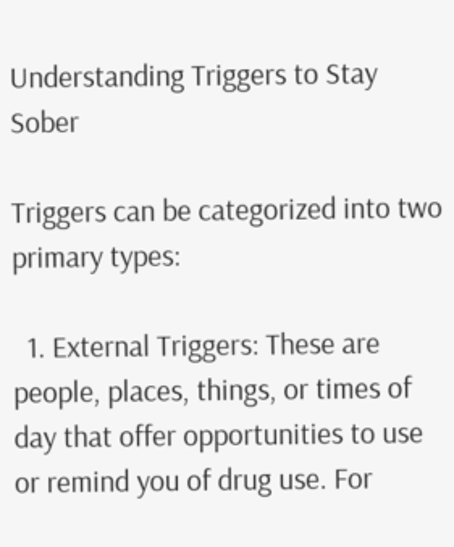Understanding Triggers to Stay Sober

Triggers can be categorized into two primary types:

  1. External Triggers: These are people, places, things, or times of day that offer opportunities to use or remind you of drug use. For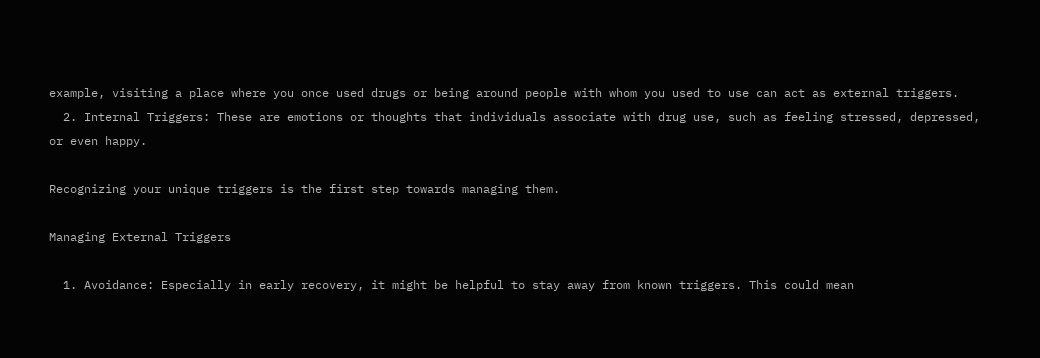example, visiting a place where you once used drugs or being around people with whom you used to use can act as external triggers.
  2. Internal Triggers: These are emotions or thoughts that individuals associate with drug use, such as feeling stressed, depressed, or even happy.

Recognizing your unique triggers is the first step towards managing them.

Managing External Triggers

  1. Avoidance: Especially in early recovery, it might be helpful to stay away from known triggers. This could mean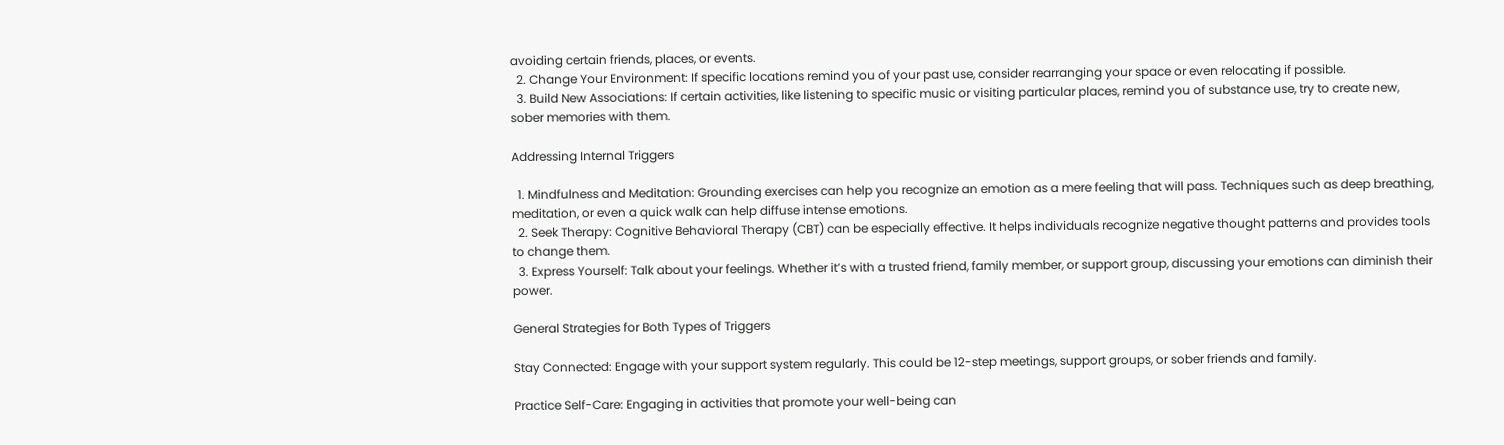avoiding certain friends, places, or events.
  2. Change Your Environment: If specific locations remind you of your past use, consider rearranging your space or even relocating if possible.
  3. Build New Associations: If certain activities, like listening to specific music or visiting particular places, remind you of substance use, try to create new, sober memories with them.

Addressing Internal Triggers

  1. Mindfulness and Meditation: Grounding exercises can help you recognize an emotion as a mere feeling that will pass. Techniques such as deep breathing, meditation, or even a quick walk can help diffuse intense emotions.
  2. Seek Therapy: Cognitive Behavioral Therapy (CBT) can be especially effective. It helps individuals recognize negative thought patterns and provides tools to change them.
  3. Express Yourself: Talk about your feelings. Whether it’s with a trusted friend, family member, or support group, discussing your emotions can diminish their power.

General Strategies for Both Types of Triggers

Stay Connected: Engage with your support system regularly. This could be 12-step meetings, support groups, or sober friends and family.

Practice Self-Care: Engaging in activities that promote your well-being can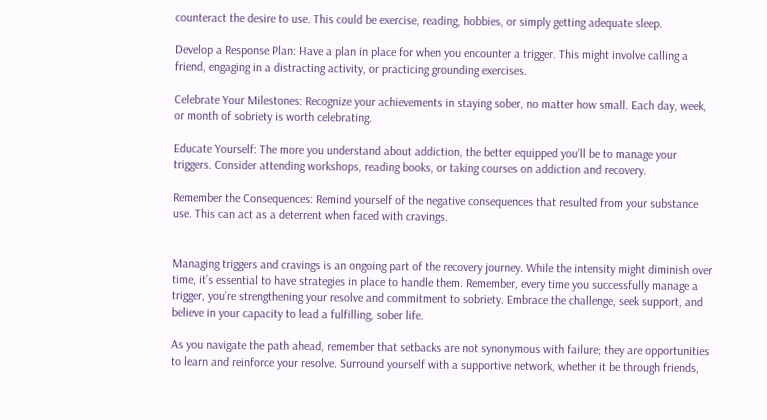counteract the desire to use. This could be exercise, reading, hobbies, or simply getting adequate sleep.

Develop a Response Plan: Have a plan in place for when you encounter a trigger. This might involve calling a friend, engaging in a distracting activity, or practicing grounding exercises.

Celebrate Your Milestones: Recognize your achievements in staying sober, no matter how small. Each day, week, or month of sobriety is worth celebrating.

Educate Yourself: The more you understand about addiction, the better equipped you’ll be to manage your triggers. Consider attending workshops, reading books, or taking courses on addiction and recovery.

Remember the Consequences: Remind yourself of the negative consequences that resulted from your substance use. This can act as a deterrent when faced with cravings.


Managing triggers and cravings is an ongoing part of the recovery journey. While the intensity might diminish over time, it’s essential to have strategies in place to handle them. Remember, every time you successfully manage a trigger, you’re strengthening your resolve and commitment to sobriety. Embrace the challenge, seek support, and believe in your capacity to lead a fulfilling, sober life.

As you navigate the path ahead, remember that setbacks are not synonymous with failure; they are opportunities to learn and reinforce your resolve. Surround yourself with a supportive network, whether it be through friends,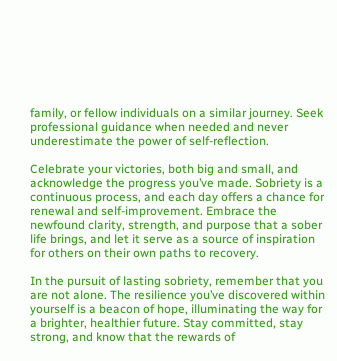family, or fellow individuals on a similar journey. Seek professional guidance when needed and never underestimate the power of self-reflection.

Celebrate your victories, both big and small, and acknowledge the progress you’ve made. Sobriety is a continuous process, and each day offers a chance for renewal and self-improvement. Embrace the newfound clarity, strength, and purpose that a sober life brings, and let it serve as a source of inspiration for others on their own paths to recovery.

In the pursuit of lasting sobriety, remember that you are not alone. The resilience you’ve discovered within yourself is a beacon of hope, illuminating the way for a brighter, healthier future. Stay committed, stay strong, and know that the rewards of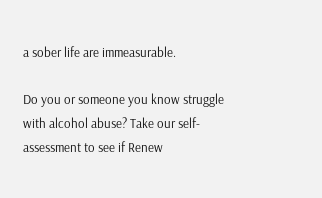a sober life are immeasurable.

Do you or someone you know struggle with alcohol abuse? Take our self-assessment to see if Renew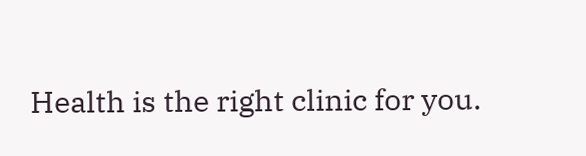Health is the right clinic for you.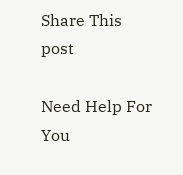Share This post

Need Help For You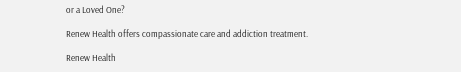or a Loved One?

Renew Health offers compassionate care and addiction treatment.

Renew Health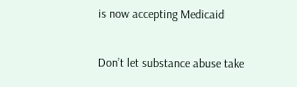is now accepting Medicaid

Don’t let substance abuse take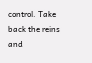control. Take back the reins and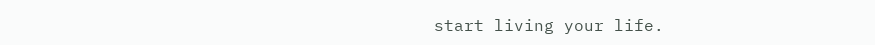start living your life.